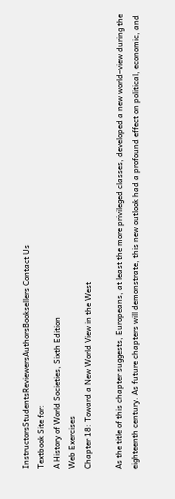InstructorsStudentsReviewersAuthorsBooksellers Contact Us
Textbook Site for:
A History of World Societies, Sixth Edition
Web Exercises
Chapter 18: Toward a New World View in the West

As the title of this chapter suggests, Europeans, at least the more privileged classes, developed a new world–view during the eighteenth century. As future chapters will demonstrate, this new outlook had a profound effect on political, economic, and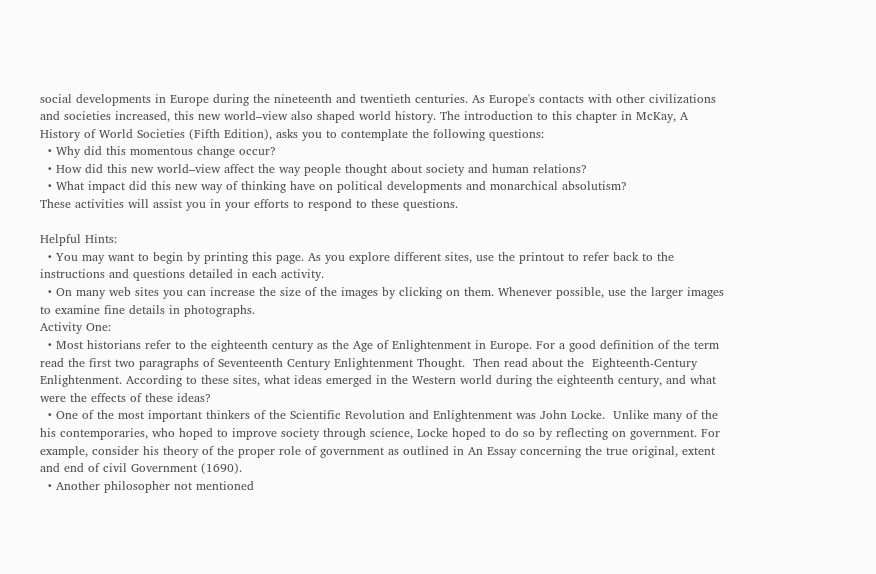social developments in Europe during the nineteenth and twentieth centuries. As Europe's contacts with other civilizations and societies increased, this new world–view also shaped world history. The introduction to this chapter in McKay, A History of World Societies (Fifth Edition), asks you to contemplate the following questions:
  • Why did this momentous change occur?
  • How did this new world–view affect the way people thought about society and human relations?
  • What impact did this new way of thinking have on political developments and monarchical absolutism?
These activities will assist you in your efforts to respond to these questions.

Helpful Hints:
  • You may want to begin by printing this page. As you explore different sites, use the printout to refer back to the instructions and questions detailed in each activity.
  • On many web sites you can increase the size of the images by clicking on them. Whenever possible, use the larger images to examine fine details in photographs.
Activity One:
  • Most historians refer to the eighteenth century as the Age of Enlightenment in Europe. For a good definition of the term read the first two paragraphs of Seventeenth Century Enlightenment Thought.  Then read about the  Eighteenth-Century Enlightenment. According to these sites, what ideas emerged in the Western world during the eighteenth century, and what were the effects of these ideas?
  • One of the most important thinkers of the Scientific Revolution and Enlightenment was John Locke.  Unlike many of the his contemporaries, who hoped to improve society through science, Locke hoped to do so by reflecting on government. For example, consider his theory of the proper role of government as outlined in An Essay concerning the true original, extent and end of civil Government (1690).
  • Another philosopher not mentioned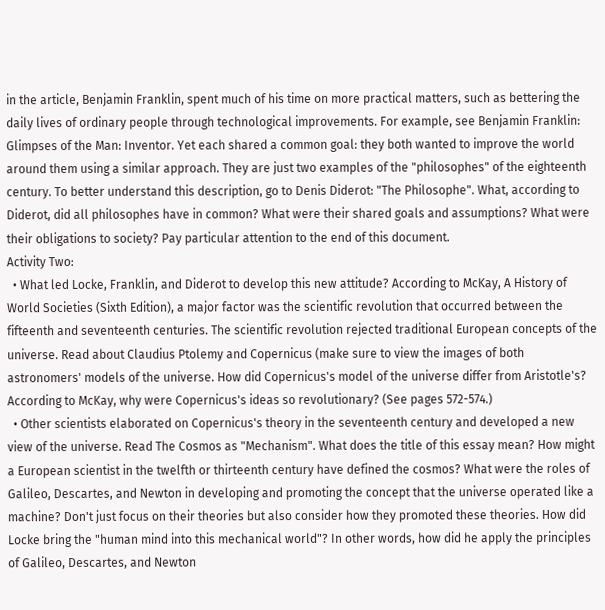in the article, Benjamin Franklin, spent much of his time on more practical matters, such as bettering the daily lives of ordinary people through technological improvements. For example, see Benjamin Franklin: Glimpses of the Man: Inventor. Yet each shared a common goal: they both wanted to improve the world around them using a similar approach. They are just two examples of the "philosophes" of the eighteenth century. To better understand this description, go to Denis Diderot: "The Philosophe". What, according to Diderot, did all philosophes have in common? What were their shared goals and assumptions? What were their obligations to society? Pay particular attention to the end of this document.
Activity Two:
  • What led Locke, Franklin, and Diderot to develop this new attitude? According to McKay, A History of World Societies (Sixth Edition), a major factor was the scientific revolution that occurred between the fifteenth and seventeenth centuries. The scientific revolution rejected traditional European concepts of the universe. Read about Claudius Ptolemy and Copernicus (make sure to view the images of both astronomers' models of the universe. How did Copernicus's model of the universe differ from Aristotle's? According to McKay, why were Copernicus's ideas so revolutionary? (See pages 572-574.)
  • Other scientists elaborated on Copernicus's theory in the seventeenth century and developed a new view of the universe. Read The Cosmos as "Mechanism". What does the title of this essay mean? How might a European scientist in the twelfth or thirteenth century have defined the cosmos? What were the roles of Galileo, Descartes, and Newton in developing and promoting the concept that the universe operated like a machine? Don't just focus on their theories but also consider how they promoted these theories. How did Locke bring the "human mind into this mechanical world"? In other words, how did he apply the principles of Galileo, Descartes, and Newton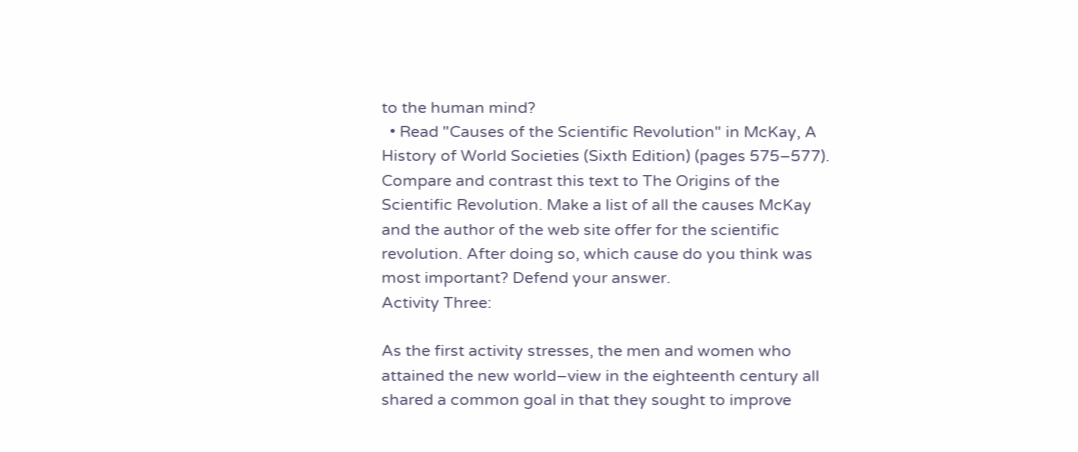to the human mind?
  • Read "Causes of the Scientific Revolution" in McKay, A History of World Societies (Sixth Edition) (pages 575–577). Compare and contrast this text to The Origins of the Scientific Revolution. Make a list of all the causes McKay and the author of the web site offer for the scientific revolution. After doing so, which cause do you think was most important? Defend your answer.
Activity Three:

As the first activity stresses, the men and women who attained the new world–view in the eighteenth century all shared a common goal in that they sought to improve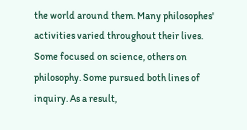the world around them. Many philosophes' activities varied throughout their lives. Some focused on science, others on philosophy. Some pursued both lines of inquiry. As a result,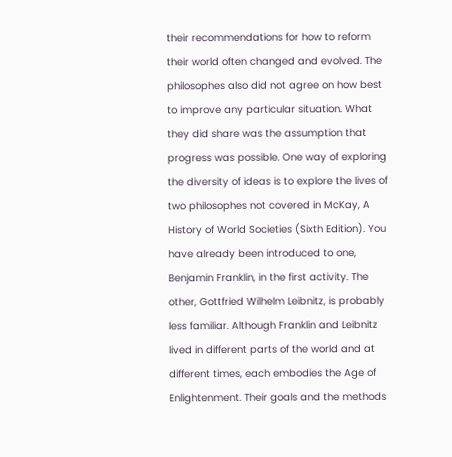their recommendations for how to reform their world often changed and evolved. The philosophes also did not agree on how best to improve any particular situation. What they did share was the assumption that progress was possible. One way of exploring the diversity of ideas is to explore the lives of two philosophes not covered in McKay, A History of World Societies (Sixth Edition). You have already been introduced to one, Benjamin Franklin, in the first activity. The other, Gottfried Wilhelm Leibnitz, is probably less familiar. Although Franklin and Leibnitz lived in different parts of the world and at different times, each embodies the Age of Enlightenment. Their goals and the methods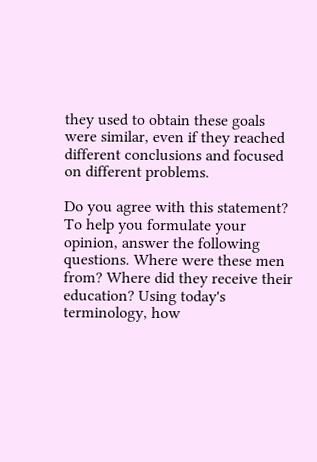they used to obtain these goals were similar, even if they reached different conclusions and focused on different problems.

Do you agree with this statement? To help you formulate your opinion, answer the following questions. Where were these men from? Where did they receive their education? Using today's terminology, how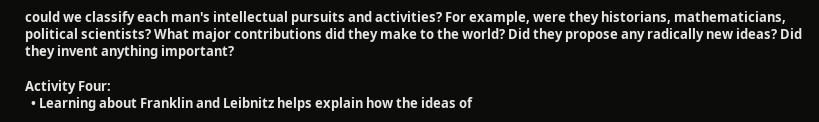could we classify each man's intellectual pursuits and activities? For example, were they historians, mathematicians, political scientists? What major contributions did they make to the world? Did they propose any radically new ideas? Did they invent anything important?

Activity Four:
  • Learning about Franklin and Leibnitz helps explain how the ideas of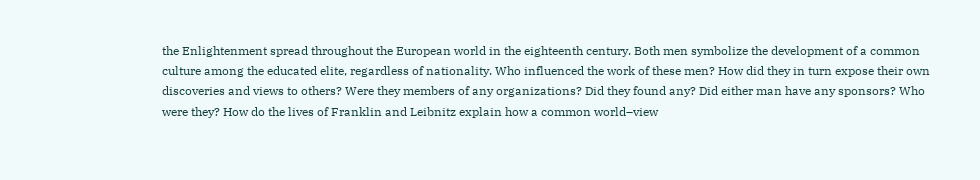the Enlightenment spread throughout the European world in the eighteenth century. Both men symbolize the development of a common culture among the educated elite, regardless of nationality. Who influenced the work of these men? How did they in turn expose their own discoveries and views to others? Were they members of any organizations? Did they found any? Did either man have any sponsors? Who were they? How do the lives of Franklin and Leibnitz explain how a common world–view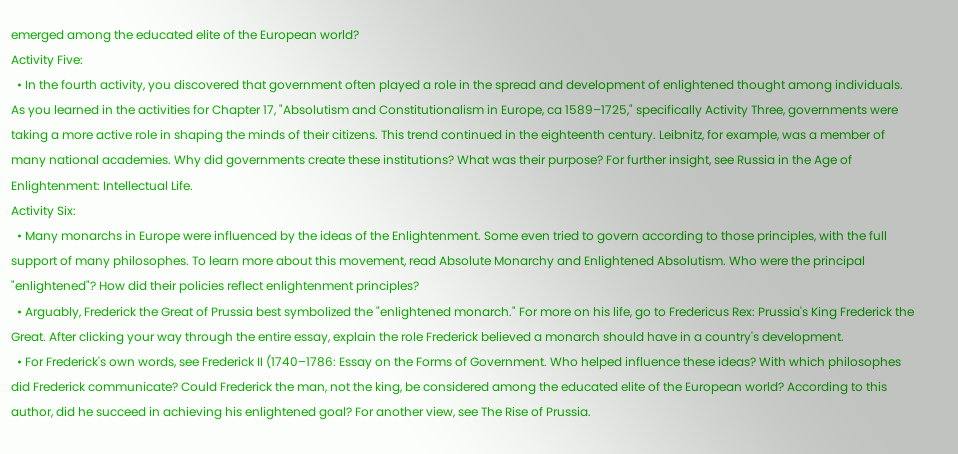emerged among the educated elite of the European world?
Activity Five:
  • In the fourth activity, you discovered that government often played a role in the spread and development of enlightened thought among individuals. As you learned in the activities for Chapter 17, "Absolutism and Constitutionalism in Europe, ca 1589–1725," specifically Activity Three, governments were taking a more active role in shaping the minds of their citizens. This trend continued in the eighteenth century. Leibnitz, for example, was a member of many national academies. Why did governments create these institutions? What was their purpose? For further insight, see Russia in the Age of Enlightenment: Intellectual Life.
Activity Six:
  • Many monarchs in Europe were influenced by the ideas of the Enlightenment. Some even tried to govern according to those principles, with the full support of many philosophes. To learn more about this movement, read Absolute Monarchy and Enlightened Absolutism. Who were the principal "enlightened"? How did their policies reflect enlightenment principles?
  • Arguably, Frederick the Great of Prussia best symbolized the "enlightened monarch." For more on his life, go to Fredericus Rex: Prussia's King Frederick the Great. After clicking your way through the entire essay, explain the role Frederick believed a monarch should have in a country's development.
  • For Frederick's own words, see Frederick II (1740–1786: Essay on the Forms of Government. Who helped influence these ideas? With which philosophes did Frederick communicate? Could Frederick the man, not the king, be considered among the educated elite of the European world? According to this author, did he succeed in achieving his enlightened goal? For another view, see The Rise of Prussia.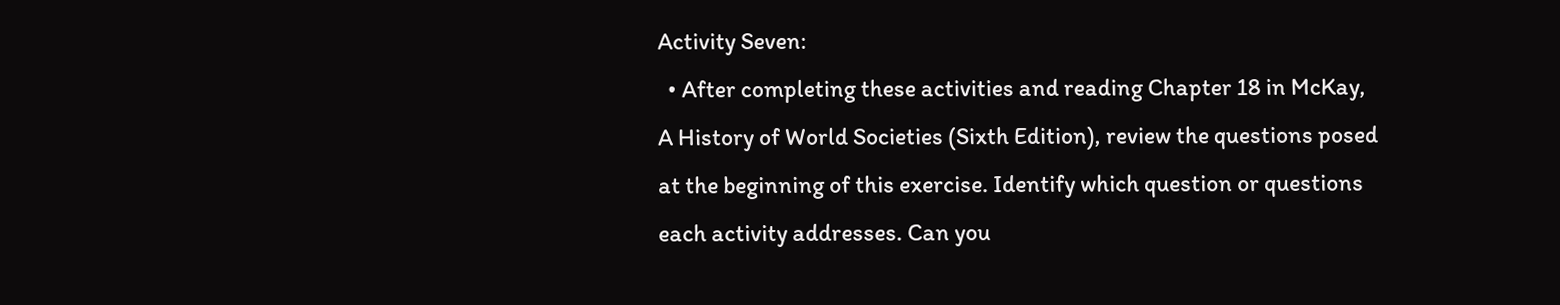Activity Seven:
  • After completing these activities and reading Chapter 18 in McKay, A History of World Societies (Sixth Edition), review the questions posed at the beginning of this exercise. Identify which question or questions each activity addresses. Can you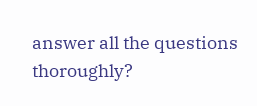answer all the questions thoroughly?